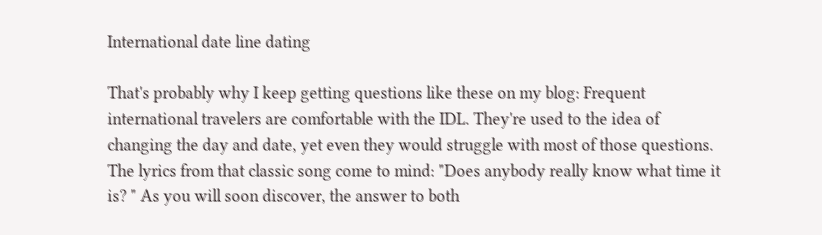International date line dating

That's probably why I keep getting questions like these on my blog: Frequent international travelers are comfortable with the IDL. They're used to the idea of changing the day and date, yet even they would struggle with most of those questions. The lyrics from that classic song come to mind: "Does anybody really know what time it is? " As you will soon discover, the answer to both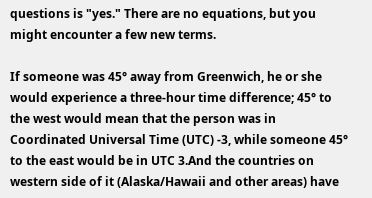questions is "yes." There are no equations, but you might encounter a few new terms.

If someone was 45° away from Greenwich, he or she would experience a three-hour time difference; 45° to the west would mean that the person was in Coordinated Universal Time (UTC) -3, while someone 45° to the east would be in UTC 3.And the countries on western side of it (Alaska/Hawaii and other areas) have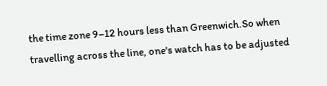the time zone 9–12 hours less than Greenwich.So when travelling across the line, one's watch has to be adjusted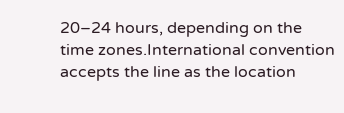20–24 hours, depending on the time zones.International convention accepts the line as the location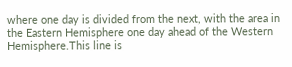where one day is divided from the next, with the area in the Eastern Hemisphere one day ahead of the Western Hemisphere.This line is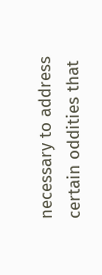necessary to address certain oddities that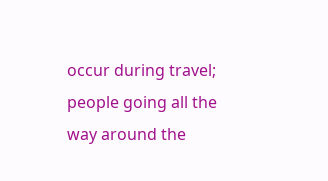occur during travel; people going all the way around the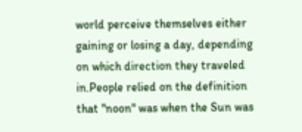world perceive themselves either gaining or losing a day, depending on which direction they traveled in.People relied on the definition that "noon" was when the Sun was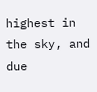highest in the sky, and due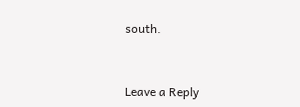south.


Leave a Reply